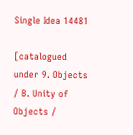Single Idea 14481

[catalogued under 9. Objects / B. Unity of Objects /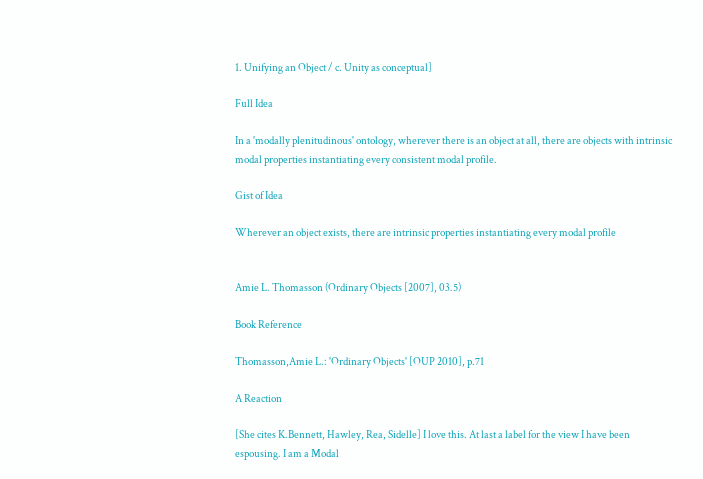1. Unifying an Object / c. Unity as conceptual]

Full Idea

In a 'modally plenitudinous' ontology, wherever there is an object at all, there are objects with intrinsic modal properties instantiating every consistent modal profile.

Gist of Idea

Wherever an object exists, there are intrinsic properties instantiating every modal profile


Amie L. Thomasson (Ordinary Objects [2007], 03.5)

Book Reference

Thomasson,Amie L.: 'Ordinary Objects' [OUP 2010], p.71

A Reaction

[She cites K.Bennett, Hawley, Rea, Sidelle] I love this. At last a label for the view I have been espousing. I am a Modal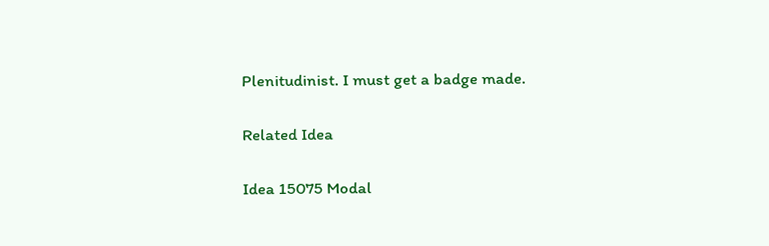Plenitudinist. I must get a badge made.

Related Idea

Idea 15075 Modal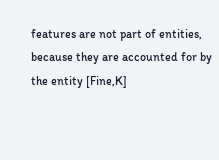features are not part of entities, because they are accounted for by the entity [Fine,K]